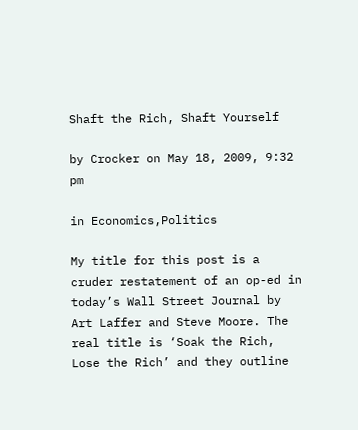Shaft the Rich, Shaft Yourself

by Crocker on May 18, 2009, 9:32 pm

in Economics,Politics

My title for this post is a cruder restatement of an op-ed in today’s Wall Street Journal by Art Laffer and Steve Moore. The real title is ‘Soak the Rich, Lose the Rich’ and they outline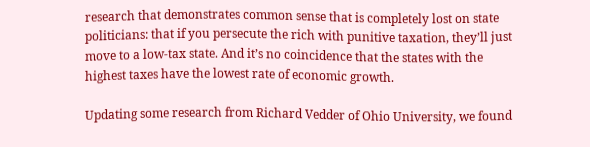research that demonstrates common sense that is completely lost on state politicians: that if you persecute the rich with punitive taxation, they’ll just move to a low-tax state. And it’s no coincidence that the states with the highest taxes have the lowest rate of economic growth.

Updating some research from Richard Vedder of Ohio University, we found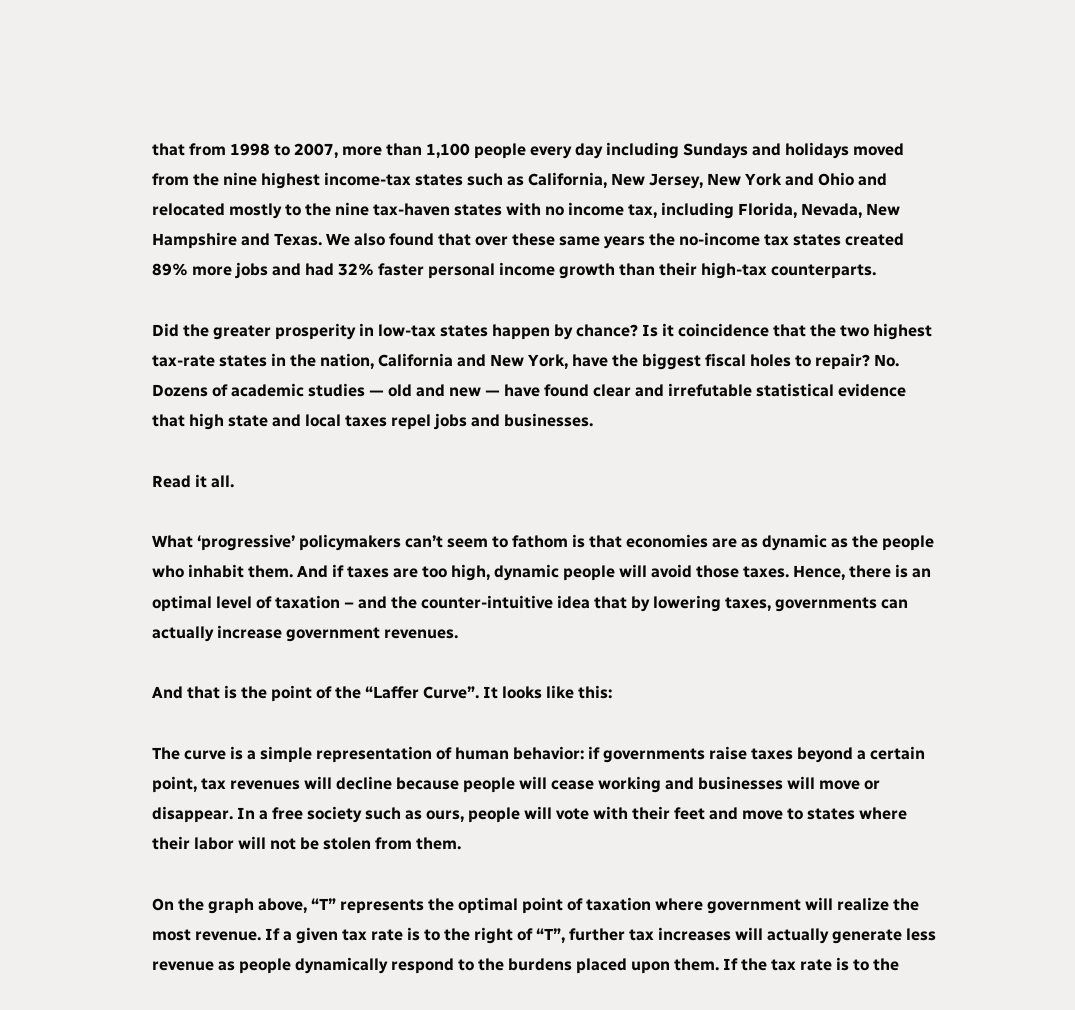that from 1998 to 2007, more than 1,100 people every day including Sundays and holidays moved from the nine highest income-tax states such as California, New Jersey, New York and Ohio and relocated mostly to the nine tax-haven states with no income tax, including Florida, Nevada, New Hampshire and Texas. We also found that over these same years the no-income tax states created 89% more jobs and had 32% faster personal income growth than their high-tax counterparts.

Did the greater prosperity in low-tax states happen by chance? Is it coincidence that the two highest tax-rate states in the nation, California and New York, have the biggest fiscal holes to repair? No. Dozens of academic studies — old and new — have found clear and irrefutable statistical evidence that high state and local taxes repel jobs and businesses.

Read it all.

What ‘progressive’ policymakers can’t seem to fathom is that economies are as dynamic as the people who inhabit them. And if taxes are too high, dynamic people will avoid those taxes. Hence, there is an optimal level of taxation – and the counter-intuitive idea that by lowering taxes, governments can actually increase government revenues.

And that is the point of the “Laffer Curve”. It looks like this:

The curve is a simple representation of human behavior: if governments raise taxes beyond a certain point, tax revenues will decline because people will cease working and businesses will move or disappear. In a free society such as ours, people will vote with their feet and move to states where their labor will not be stolen from them.

On the graph above, “T” represents the optimal point of taxation where government will realize the most revenue. If a given tax rate is to the right of “T”, further tax increases will actually generate less revenue as people dynamically respond to the burdens placed upon them. If the tax rate is to the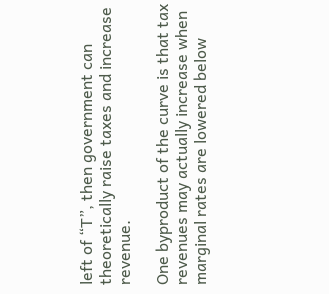left of “T”, then government can theoretically raise taxes and increase revenue.

One byproduct of the curve is that tax revenues may actually increase when marginal rates are lowered below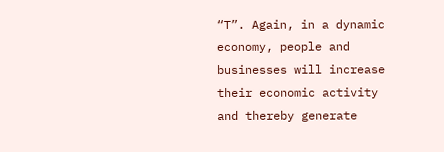“T”. Again, in a dynamic economy, people and businesses will increase their economic activity and thereby generate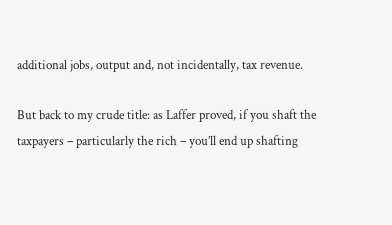additional jobs, output and, not incidentally, tax revenue.

But back to my crude title: as Laffer proved, if you shaft the taxpayers – particularly the rich – you’ll end up shafting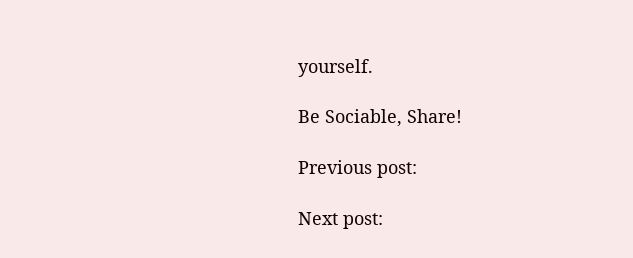yourself.

Be Sociable, Share!

Previous post:

Next post: